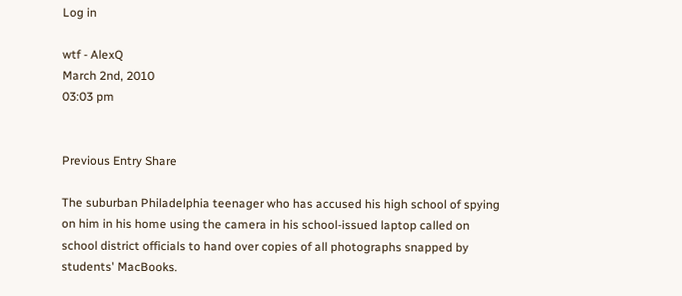Log in

wtf - AlexQ
March 2nd, 2010
03:03 pm


Previous Entry Share

The suburban Philadelphia teenager who has accused his high school of spying on him in his home using the camera in his school-issued laptop called on school district officials to hand over copies of all photographs snapped by students' MacBooks.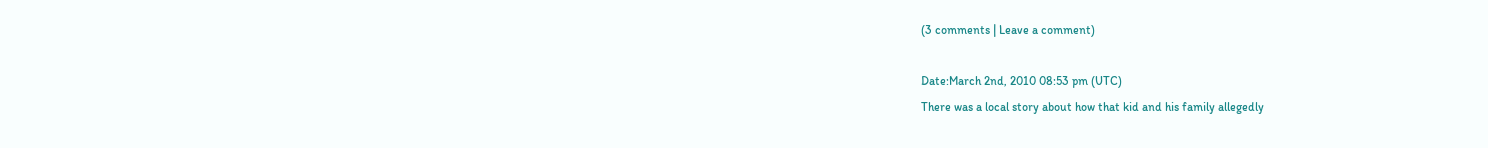(3 comments | Leave a comment)

Date:March 2nd, 2010 08:53 pm (UTC)
There was a local story about how that kid and his family allegedly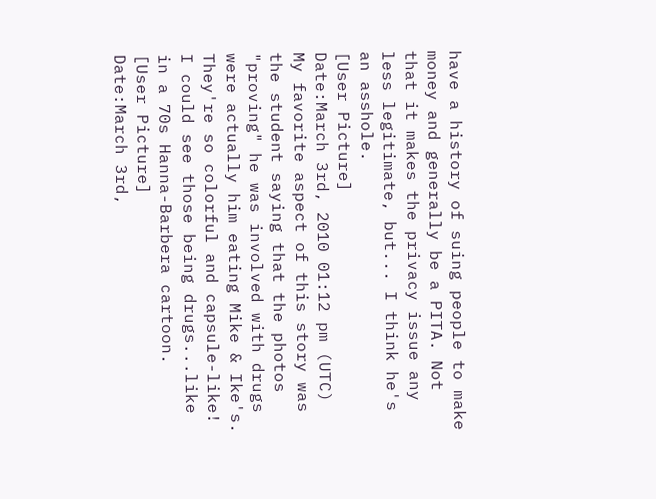have a history of suing people to make money and generally be a PITA. Not that it makes the privacy issue any less legitimate, but... I think he's an asshole.
[User Picture]
Date:March 3rd, 2010 01:12 pm (UTC)
My favorite aspect of this story was the student saying that the photos "proving" he was involved with drugs were actually him eating Mike & Ike's. They're so colorful and capsule-like! I could see those being drugs...like in a 70s Hanna-Barbera cartoon.
[User Picture]
Date:March 3rd,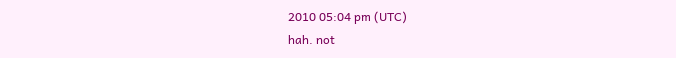2010 05:04 pm (UTC)
hah. not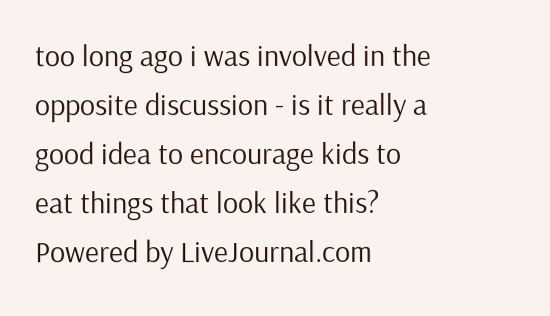too long ago i was involved in the opposite discussion - is it really a good idea to encourage kids to eat things that look like this?
Powered by LiveJournal.com